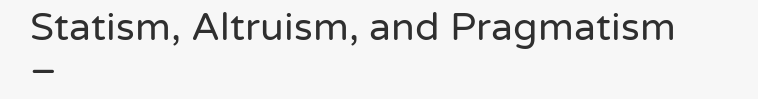Statism, Altruism, and Pragmatism –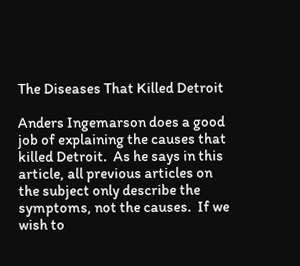The Diseases That Killed Detroit

Anders Ingemarson does a good job of explaining the causes that killed Detroit.  As he says in this article, all previous articles on the subject only describe the symptoms, not the causes.  If we wish to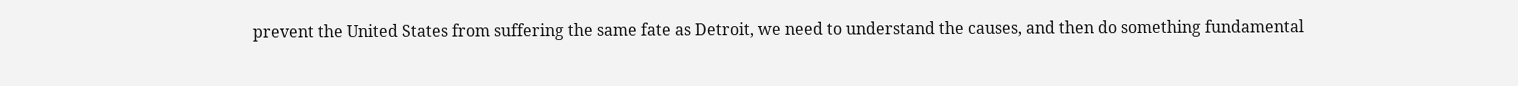prevent the United States from suffering the same fate as Detroit, we need to understand the causes, and then do something fundamental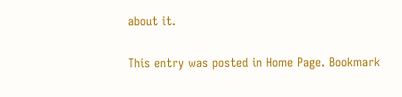about it.

This entry was posted in Home Page. Bookmark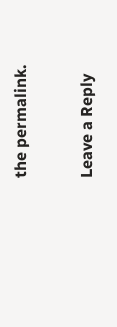the permalink.

Leave a Reply